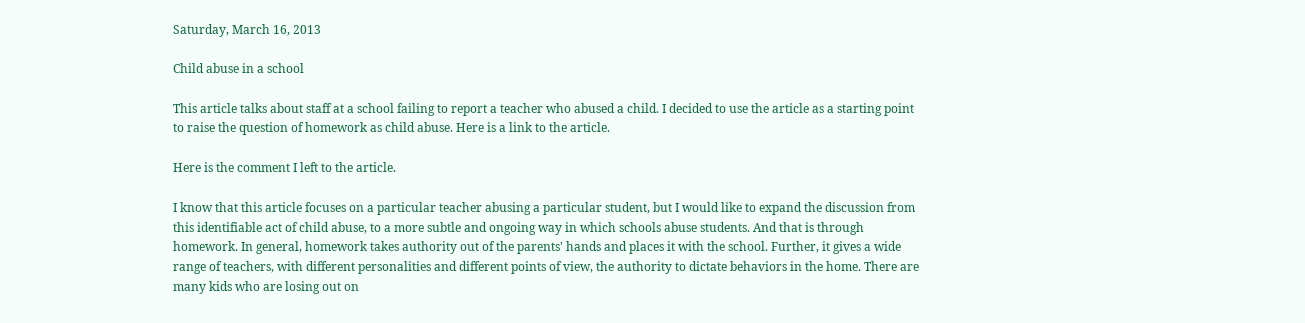Saturday, March 16, 2013

Child abuse in a school

This article talks about staff at a school failing to report a teacher who abused a child. I decided to use the article as a starting point to raise the question of homework as child abuse. Here is a link to the article.

Here is the comment I left to the article.

I know that this article focuses on a particular teacher abusing a particular student, but I would like to expand the discussion from this identifiable act of child abuse, to a more subtle and ongoing way in which schools abuse students. And that is through homework. In general, homework takes authority out of the parents' hands and places it with the school. Further, it gives a wide range of teachers, with different personalities and different points of view, the authority to dictate behaviors in the home. There are many kids who are losing out on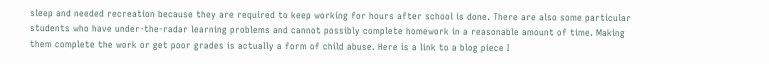sleep and needed recreation because they are required to keep working for hours after school is done. There are also some particular students who have under-the-radar learning problems and cannot possibly complete homework in a reasonable amount of time. Making them complete the work or get poor grades is actually a form of child abuse. Here is a link to a blog piece I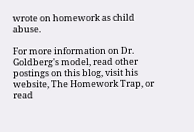wrote on homework as child abuse.

For more information on Dr. Goldberg's model, read other postings on this blog, visit his website, The Homework Trap, or read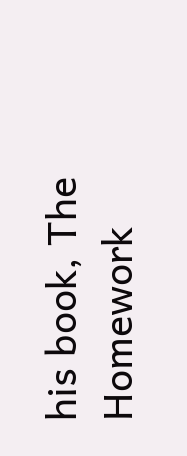his book, The Homework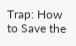Trap: How to Save the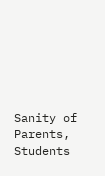Sanity of Parents, Students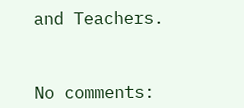and Teachers.



No comments: